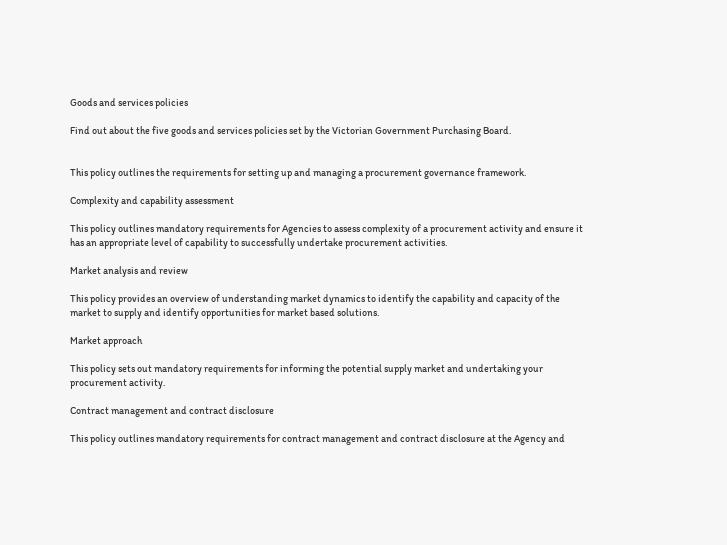Goods and services policies

Find out about the five goods and services policies set by the Victorian Government Purchasing Board.


This policy outlines the requirements for setting up and managing a procurement governance framework.

Complexity and capability assessment

This policy outlines mandatory requirements for Agencies to assess complexity of a procurement activity and ensure it has an appropriate level of capability to successfully undertake procurement activities.

Market analysis and review

This policy provides an overview of understanding market dynamics to identify the capability and capacity of the market to supply and identify opportunities for market based solutions.

Market approach

This policy sets out mandatory requirements for informing the potential supply market and undertaking your procurement activity.

Contract management and contract disclosure

This policy outlines mandatory requirements for contract management and contract disclosure at the Agency and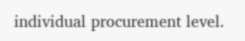individual procurement level.